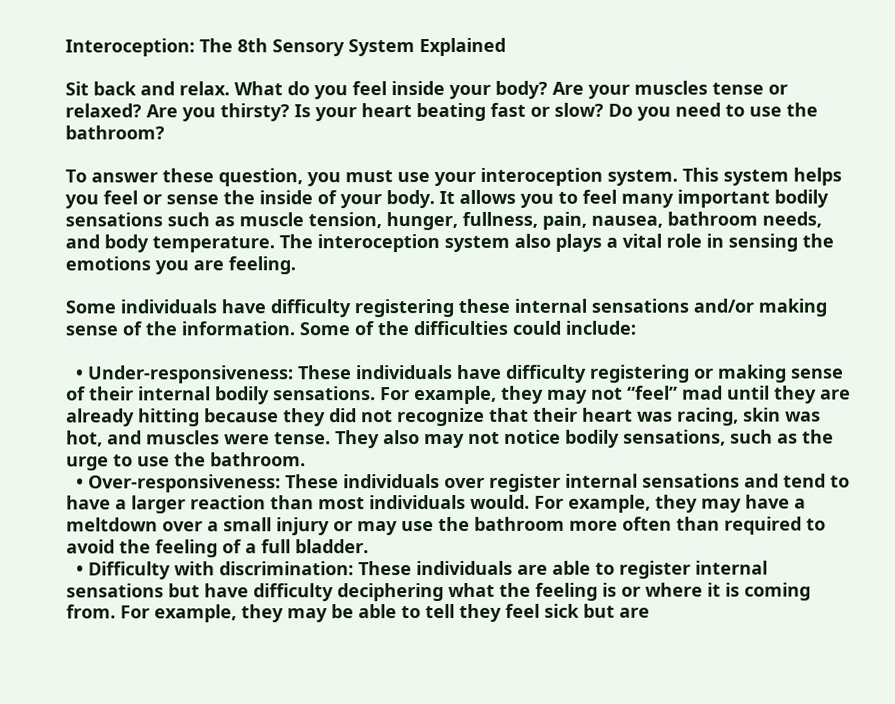Interoception: The 8th Sensory System Explained

Sit back and relax. What do you feel inside your body? Are your muscles tense or relaxed? Are you thirsty? Is your heart beating fast or slow? Do you need to use the bathroom?

To answer these question, you must use your interoception system. This system helps you feel or sense the inside of your body. It allows you to feel many important bodily sensations such as muscle tension, hunger, fullness, pain, nausea, bathroom needs, and body temperature. The interoception system also plays a vital role in sensing the emotions you are feeling.

Some individuals have difficulty registering these internal sensations and/or making sense of the information. Some of the difficulties could include:

  • Under-responsiveness: These individuals have difficulty registering or making sense of their internal bodily sensations. For example, they may not “feel” mad until they are already hitting because they did not recognize that their heart was racing, skin was hot, and muscles were tense. They also may not notice bodily sensations, such as the urge to use the bathroom.
  • Over-responsiveness: These individuals over register internal sensations and tend to have a larger reaction than most individuals would. For example, they may have a meltdown over a small injury or may use the bathroom more often than required to avoid the feeling of a full bladder.
  • Difficulty with discrimination: These individuals are able to register internal sensations but have difficulty deciphering what the feeling is or where it is coming from. For example, they may be able to tell they feel sick but are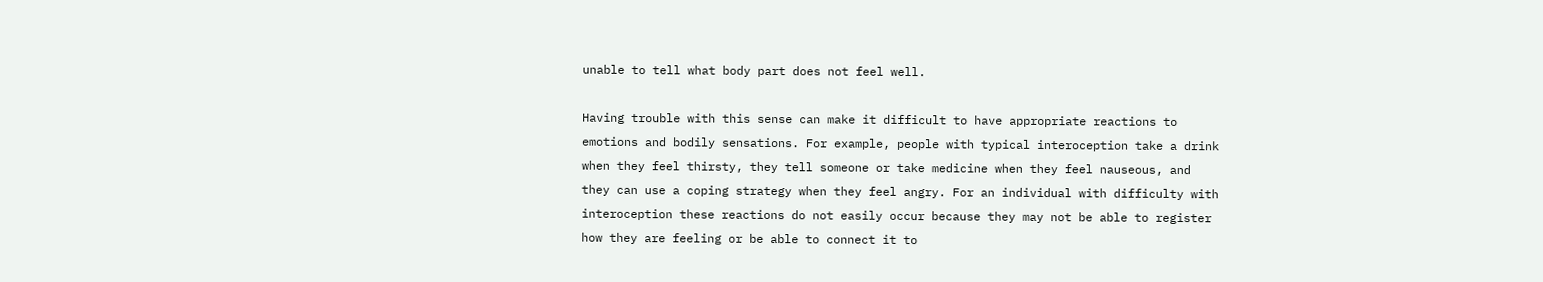unable to tell what body part does not feel well.

Having trouble with this sense can make it difficult to have appropriate reactions to emotions and bodily sensations. For example, people with typical interoception take a drink when they feel thirsty, they tell someone or take medicine when they feel nauseous, and they can use a coping strategy when they feel angry. For an individual with difficulty with interoception these reactions do not easily occur because they may not be able to register how they are feeling or be able to connect it to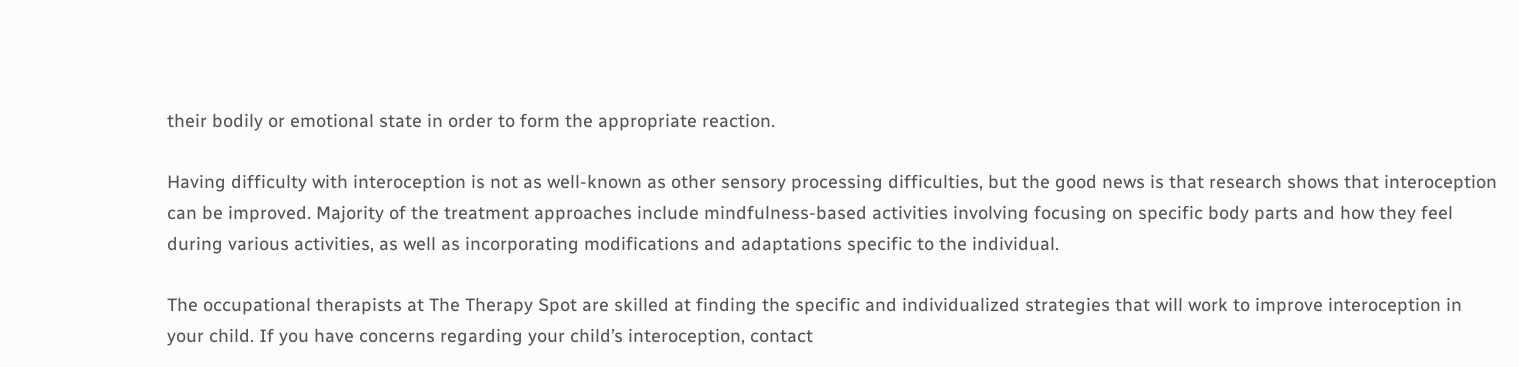their bodily or emotional state in order to form the appropriate reaction.

Having difficulty with interoception is not as well-known as other sensory processing difficulties, but the good news is that research shows that interoception can be improved. Majority of the treatment approaches include mindfulness-based activities involving focusing on specific body parts and how they feel during various activities, as well as incorporating modifications and adaptations specific to the individual.

The occupational therapists at The Therapy Spot are skilled at finding the specific and individualized strategies that will work to improve interoception in your child. If you have concerns regarding your child’s interoception, contact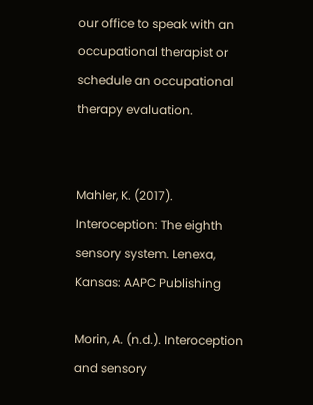our office to speak with an occupational therapist or schedule an occupational therapy evaluation.


Mahler, K. (2017). Interoception: The eighth sensory system. Lenexa, Kansas: AAPC Publishing

Morin, A. (n.d.). Interoception and sensory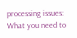processing issues: What you need to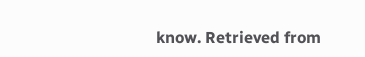know. Retrieved from